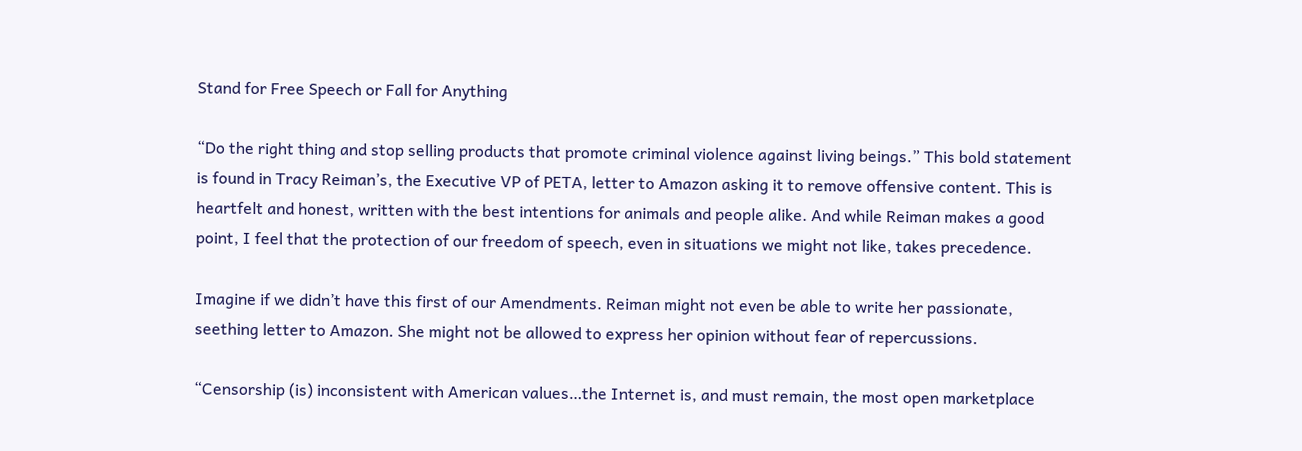Stand for Free Speech or Fall for Anything

“Do the right thing and stop selling products that promote criminal violence against living beings.” This bold statement is found in Tracy Reiman’s, the Executive VP of PETA, letter to Amazon asking it to remove offensive content. This is heartfelt and honest, written with the best intentions for animals and people alike. And while Reiman makes a good point, I feel that the protection of our freedom of speech, even in situations we might not like, takes precedence.

Imagine if we didn’t have this first of our Amendments. Reiman might not even be able to write her passionate, seething letter to Amazon. She might not be allowed to express her opinion without fear of repercussions.

“Censorship (is) inconsistent with American values…the Internet is, and must remain, the most open marketplace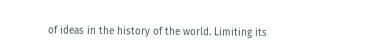of ideas in the history of the world. Limiting its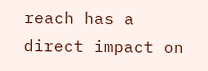reach has a direct impact on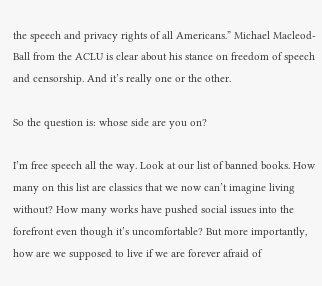the speech and privacy rights of all Americans.” Michael Macleod-Ball from the ACLU is clear about his stance on freedom of speech and censorship. And it’s really one or the other.

So the question is: whose side are you on?

I’m free speech all the way. Look at our list of banned books. How many on this list are classics that we now can’t imagine living without? How many works have pushed social issues into the forefront even though it’s uncomfortable? But more importantly, how are we supposed to live if we are forever afraid of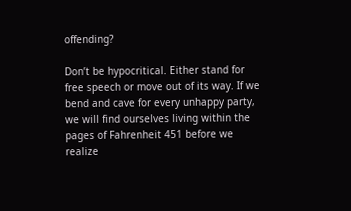offending?

Don’t be hypocritical. Either stand for free speech or move out of its way. If we bend and cave for every unhappy party, we will find ourselves living within the pages of Fahrenheit 451 before we realize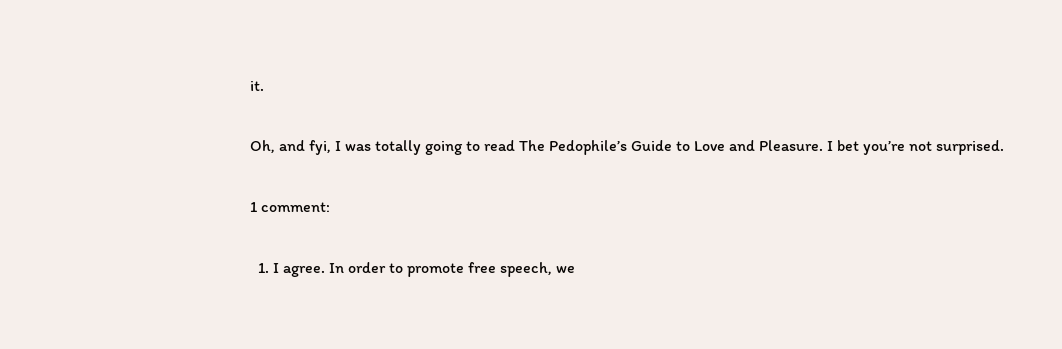it.

Oh, and fyi, I was totally going to read The Pedophile’s Guide to Love and Pleasure. I bet you’re not surprised.

1 comment:

  1. I agree. In order to promote free speech, we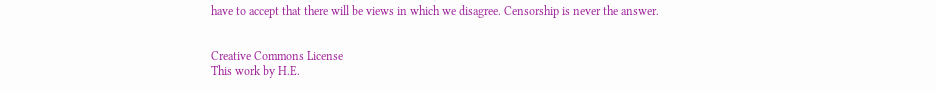have to accept that there will be views in which we disagree. Censorship is never the answer.


Creative Commons License
This work by H.E.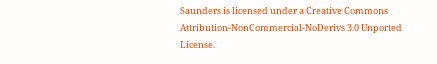Saunders is licensed under a Creative Commons Attribution-NonCommercial-NoDerivs 3.0 Unported License.